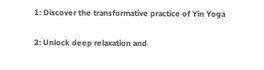1: Discover the transformative practice of Yin Yoga

2: Unlock deep relaxation and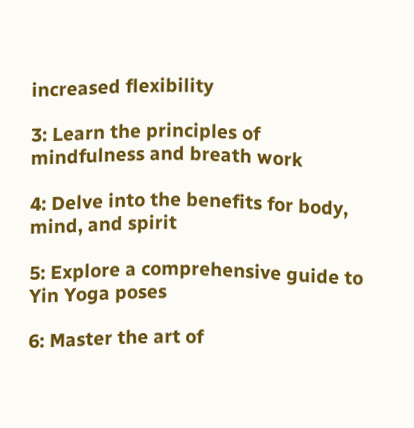increased flexibility

3: Learn the principles of mindfulness and breath work

4: Delve into the benefits for body, mind, and spirit

5: Explore a comprehensive guide to Yin Yoga poses

6: Master the art of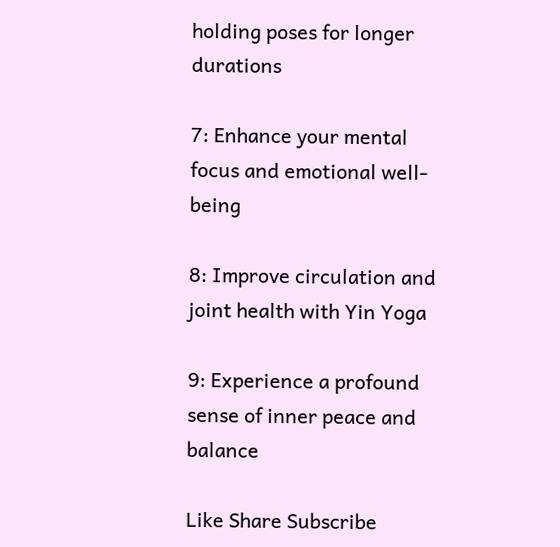holding poses for longer durations

7: Enhance your mental focus and emotional well-being

8: Improve circulation and joint health with Yin Yoga

9: Experience a profound sense of inner peace and balance

Like Share Subscribe